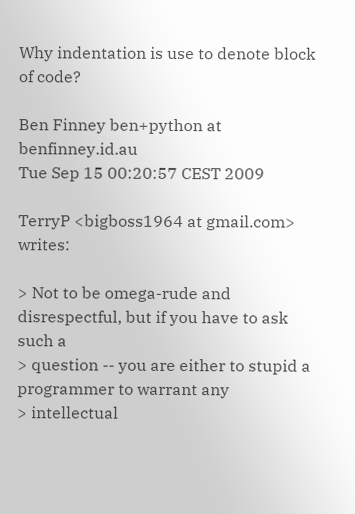Why indentation is use to denote block of code?

Ben Finney ben+python at benfinney.id.au
Tue Sep 15 00:20:57 CEST 2009

TerryP <bigboss1964 at gmail.com> writes:

> Not to be omega-rude and disrespectful, but if you have to ask such a
> question -- you are either to stupid a programmer to warrant any
> intellectual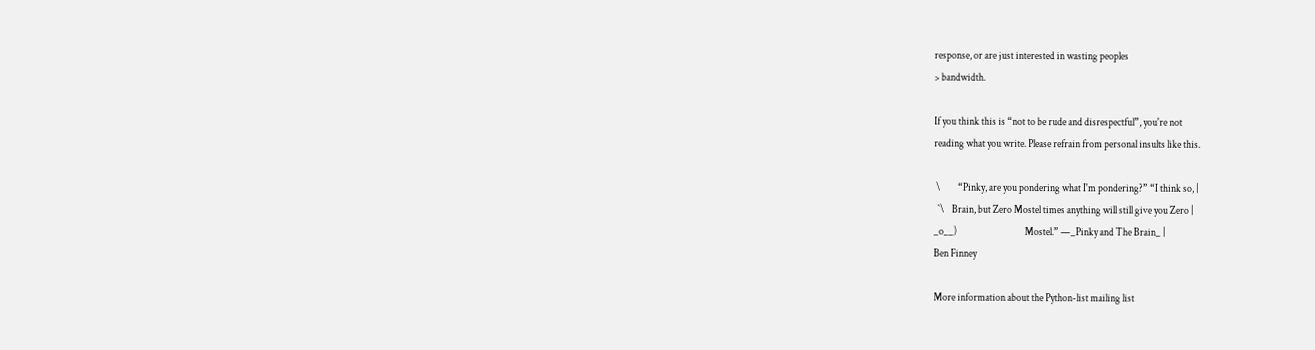response, or are just interested in wasting peoples
> bandwidth.

If you think this is “not to be rude and disrespectful”, you're not
reading what you write. Please refrain from personal insults like this.

 \         “Pinky, are you pondering what I'm pondering?” “I think so, |
  `\    Brain, but Zero Mostel times anything will still give you Zero |
_o__)                                  Mostel.” —_Pinky and The Brain_ |
Ben Finney

More information about the Python-list mailing list